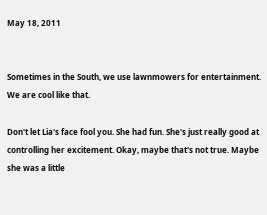May 18, 2011


Sometimes in the South, we use lawnmowers for entertainment. We are cool like that.

Don't let Lia's face fool you. She had fun. She's just really good at controlling her excitement. Okay, maybe that's not true. Maybe she was a little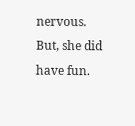nervous. But, she did have fun.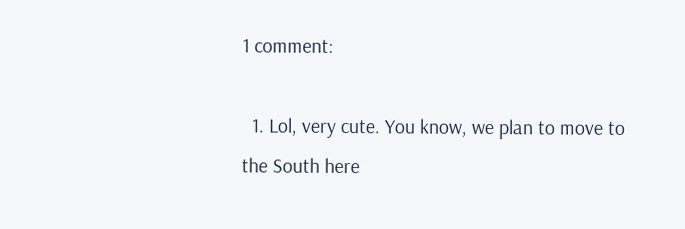1 comment:

  1. Lol, very cute. You know, we plan to move to the South here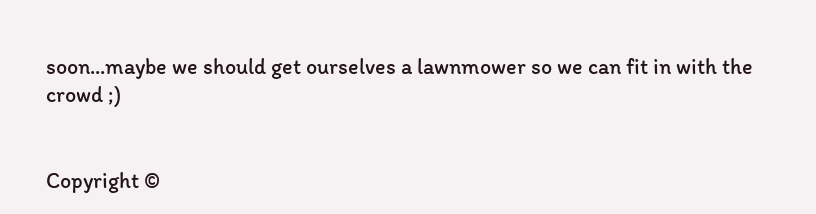soon...maybe we should get ourselves a lawnmower so we can fit in with the crowd ;)


Copyright ©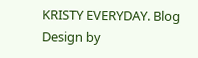KRISTY EVERYDAY. Blog Design by